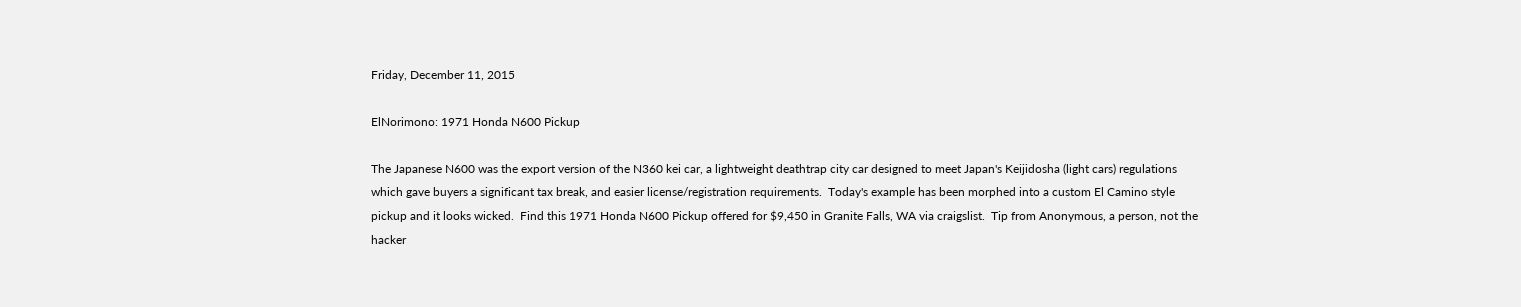Friday, December 11, 2015

ElNorimono: 1971 Honda N600 Pickup

The Japanese N600 was the export version of the N360 kei car, a lightweight deathtrap city car designed to meet Japan's Keijidosha (light cars) regulations which gave buyers a significant tax break, and easier license/registration requirements.  Today's example has been morphed into a custom El Camino style pickup and it looks wicked.  Find this 1971 Honda N600 Pickup offered for $9,450 in Granite Falls, WA via craigslist.  Tip from Anonymous, a person, not the hacker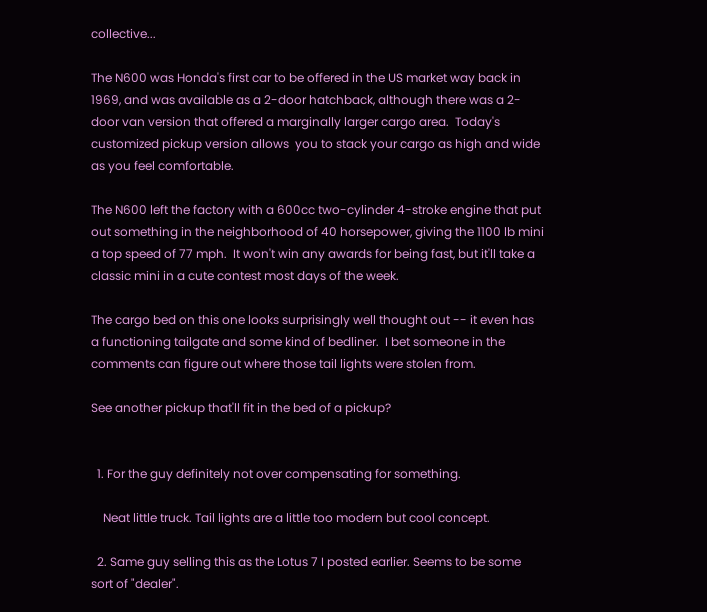collective...

The N600 was Honda's first car to be offered in the US market way back in 1969, and was available as a 2-door hatchback, although there was a 2-door van version that offered a marginally larger cargo area.  Today's customized pickup version allows  you to stack your cargo as high and wide as you feel comfortable.

The N600 left the factory with a 600cc two-cylinder 4-stroke engine that put out something in the neighborhood of 40 horsepower, giving the 1100 lb mini a top speed of 77 mph.  It won't win any awards for being fast, but it'll take a classic mini in a cute contest most days of the week.

The cargo bed on this one looks surprisingly well thought out -- it even has a functioning tailgate and some kind of bedliner.  I bet someone in the comments can figure out where those tail lights were stolen from.

See another pickup that'll fit in the bed of a pickup?


  1. For the guy definitely not over compensating for something.

    Neat little truck. Tail lights are a little too modern but cool concept.

  2. Same guy selling this as the Lotus 7 I posted earlier. Seems to be some sort of "dealer".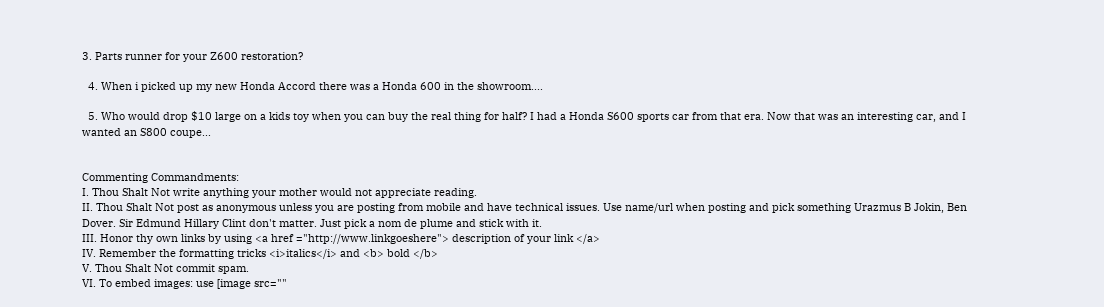3. Parts runner for your Z600 restoration?

  4. When i picked up my new Honda Accord there was a Honda 600 in the showroom....

  5. Who would drop $10 large on a kids toy when you can buy the real thing for half? I had a Honda S600 sports car from that era. Now that was an interesting car, and I wanted an S800 coupe...


Commenting Commandments:
I. Thou Shalt Not write anything your mother would not appreciate reading.
II. Thou Shalt Not post as anonymous unless you are posting from mobile and have technical issues. Use name/url when posting and pick something Urazmus B Jokin, Ben Dover. Sir Edmund Hillary Clint don't matter. Just pick a nom de plume and stick with it.
III. Honor thy own links by using <a href ="http://www.linkgoeshere"> description of your link </a>
IV. Remember the formatting tricks <i>italics</i> and <b> bold </b>
V. Thou Shalt Not commit spam.
VI. To embed images: use [image src=""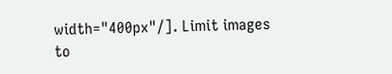width="400px"/]. Limit images to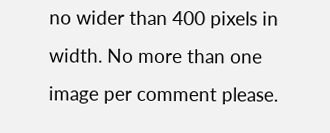no wider than 400 pixels in width. No more than one image per comment please.